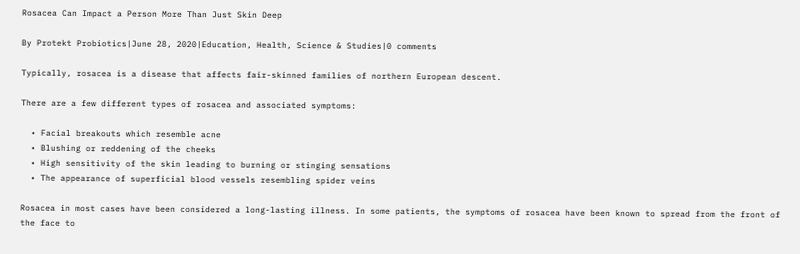Rosacea Can Impact a Person More Than Just Skin Deep

By Protekt Probiotics|June 28, 2020|Education, Health, Science & Studies|0 comments

Typically, rosacea is a disease that affects fair-skinned families of northern European descent.

There are a few different types of rosacea and associated symptoms:

  • Facial breakouts which resemble acne
  • Blushing or reddening of the cheeks
  • High sensitivity of the skin leading to burning or stinging sensations
  • The appearance of superficial blood vessels resembling spider veins

Rosacea in most cases have been considered a long-lasting illness. In some patients, the symptoms of rosacea have been known to spread from the front of the face to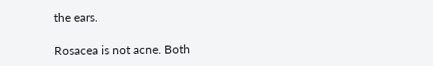the ears.

Rosacea is not acne. Both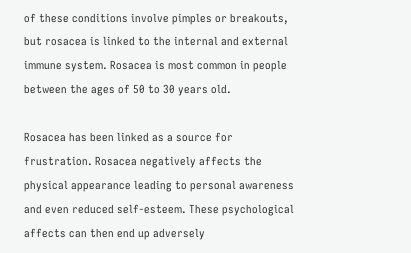of these conditions involve pimples or breakouts, but rosacea is linked to the internal and external immune system. Rosacea is most common in people between the ages of 50 to 30 years old.

Rosacea has been linked as a source for frustration. Rosacea negatively affects the physical appearance leading to personal awareness and even reduced self-esteem. These psychological affects can then end up adversely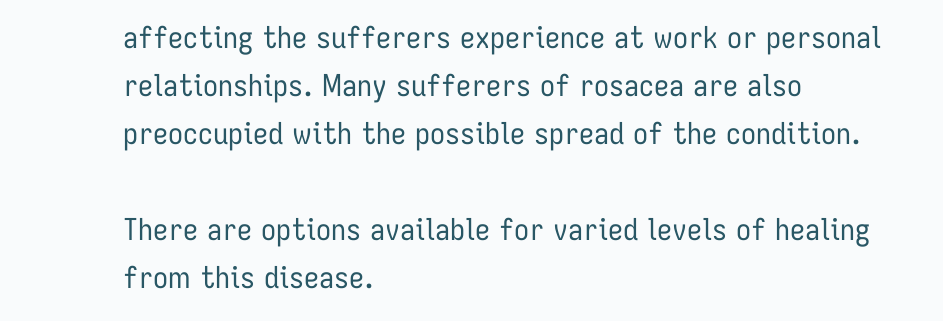affecting the sufferers experience at work or personal relationships. Many sufferers of rosacea are also preoccupied with the possible spread of the condition.

There are options available for varied levels of healing from this disease.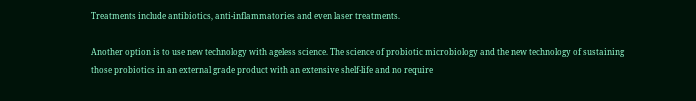Treatments include antibiotics, anti-inflammatories and even laser treatments.

Another option is to use new technology with ageless science. The science of probiotic microbiology and the new technology of sustaining those probiotics in an external grade product with an extensive shelf-life and no require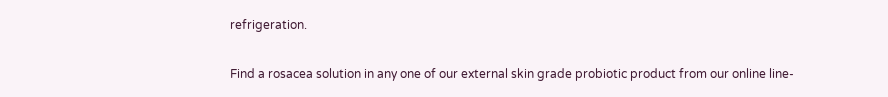refrigeration.

Find a rosacea solution in any one of our external skin grade probiotic product from our online line-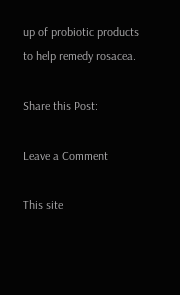up of probiotic products to help remedy rosacea.

Share this Post:

Leave a Comment

This site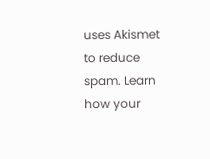uses Akismet to reduce spam. Learn how your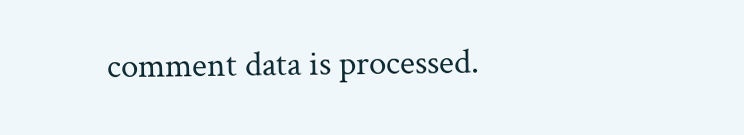comment data is processed.